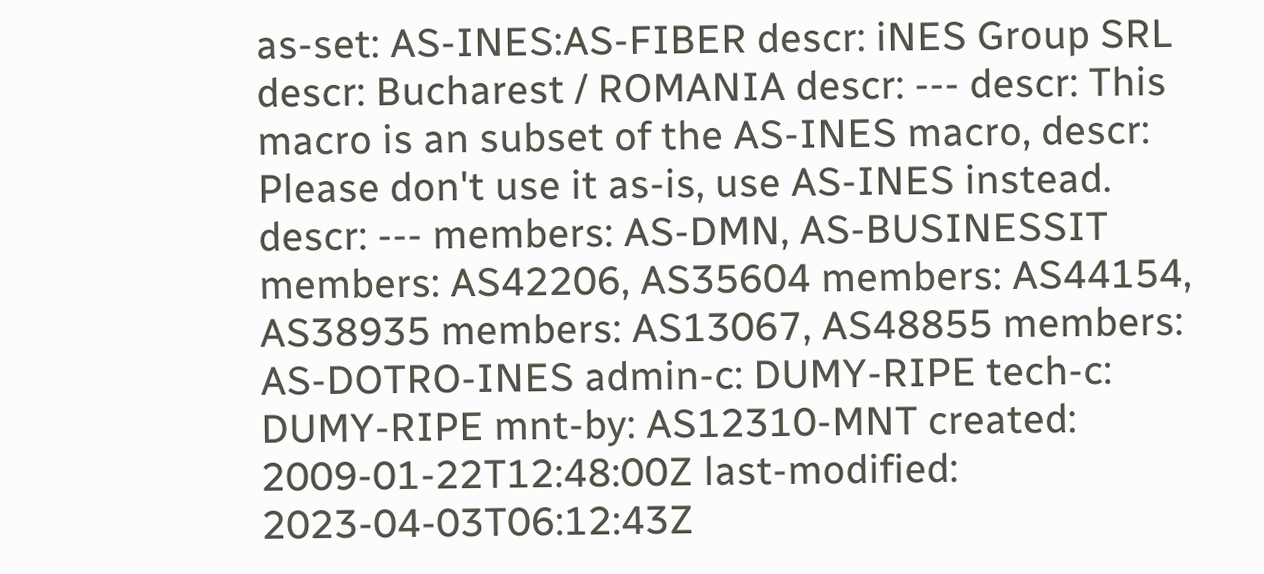as-set: AS-INES:AS-FIBER descr: iNES Group SRL descr: Bucharest / ROMANIA descr: --- descr: This macro is an subset of the AS-INES macro, descr: Please don't use it as-is, use AS-INES instead. descr: --- members: AS-DMN, AS-BUSINESSIT members: AS42206, AS35604 members: AS44154, AS38935 members: AS13067, AS48855 members: AS-DOTRO-INES admin-c: DUMY-RIPE tech-c: DUMY-RIPE mnt-by: AS12310-MNT created: 2009-01-22T12:48:00Z last-modified: 2023-04-03T06:12:43Z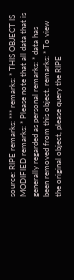source: RIPE remarks: *** remarks: * THIS OBJECT IS MODIFIED remarks: * Please note that all data that is generally regarded as personal remarks: * data has been removed from this object. remarks: * To view the original object, please query the RIPE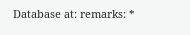Database at: remarks: *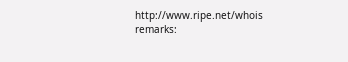http://www.ripe.net/whois remarks: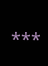***